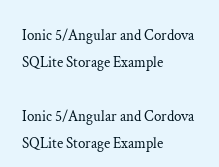Ionic 5/Angular and Cordova SQLite Storage Example

Ionic 5/Angular and Cordova SQLite Storage Example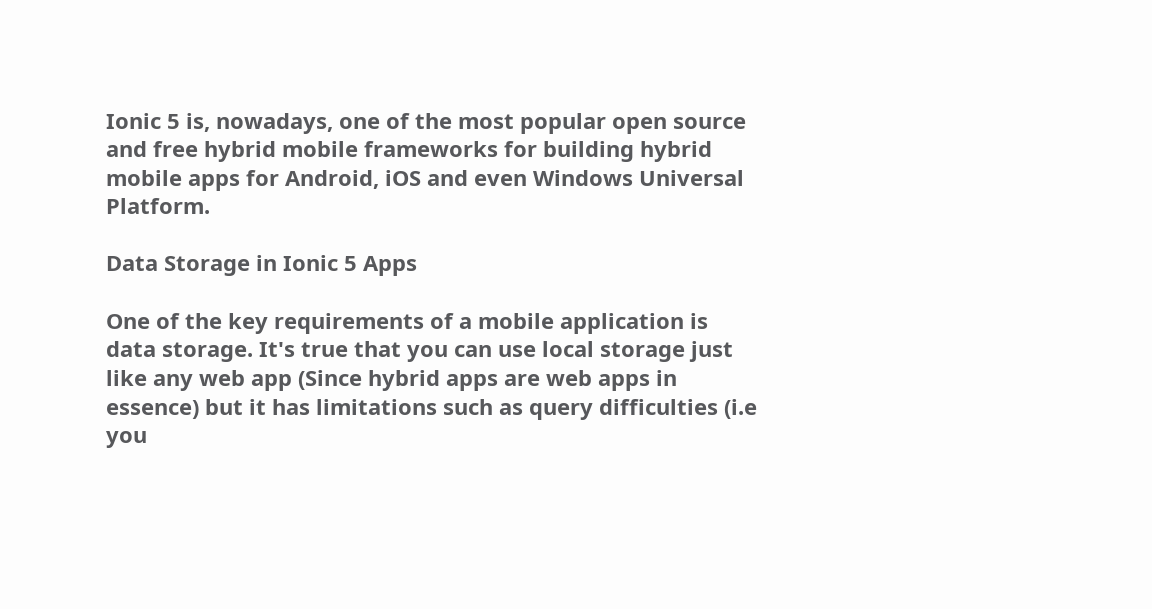Ionic 5 is, nowadays, one of the most popular open source and free hybrid mobile frameworks for building hybrid mobile apps for Android, iOS and even Windows Universal Platform.

Data Storage in Ionic 5 Apps

One of the key requirements of a mobile application is data storage. It's true that you can use local storage just like any web app (Since hybrid apps are web apps in essence) but it has limitations such as query difficulties (i.e you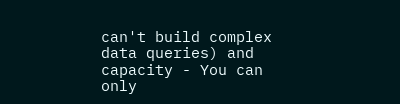can't build complex data queries) and capacity - You can only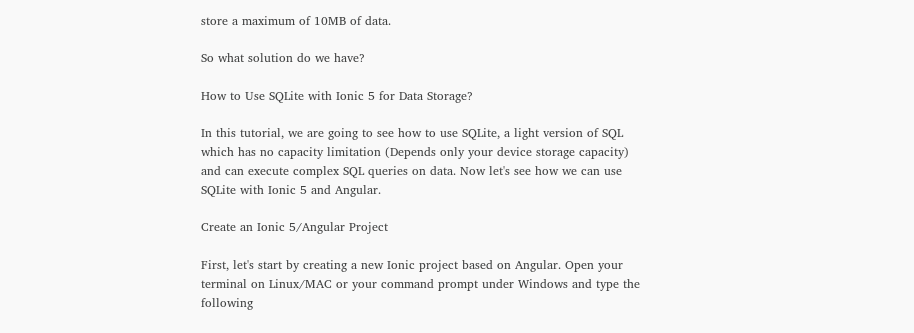store a maximum of 10MB of data.

So what solution do we have?

How to Use SQLite with Ionic 5 for Data Storage?

In this tutorial, we are going to see how to use SQLite, a light version of SQL which has no capacity limitation (Depends only your device storage capacity) and can execute complex SQL queries on data. Now let's see how we can use SQLite with Ionic 5 and Angular.

Create an Ionic 5/Angular Project

First, let's start by creating a new Ionic project based on Angular. Open your terminal on Linux/MAC or your command prompt under Windows and type the following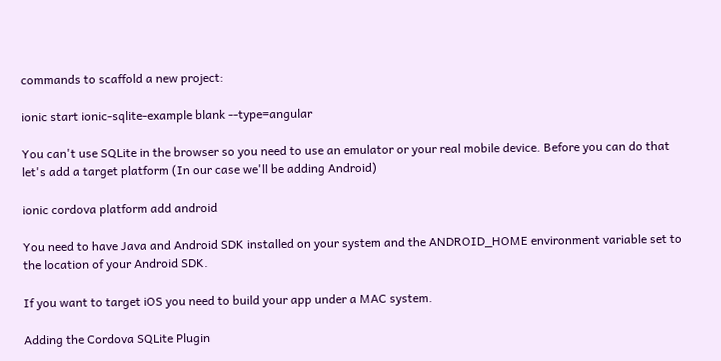commands to scaffold a new project:

ionic start ionic-sqlite-example blank --type=angular

You can't use SQLite in the browser so you need to use an emulator or your real mobile device. Before you can do that let's add a target platform (In our case we'll be adding Android)

ionic cordova platform add android

You need to have Java and Android SDK installed on your system and the ANDROID_HOME environment variable set to the location of your Android SDK.

If you want to target iOS you need to build your app under a MAC system.

Adding the Cordova SQLite Plugin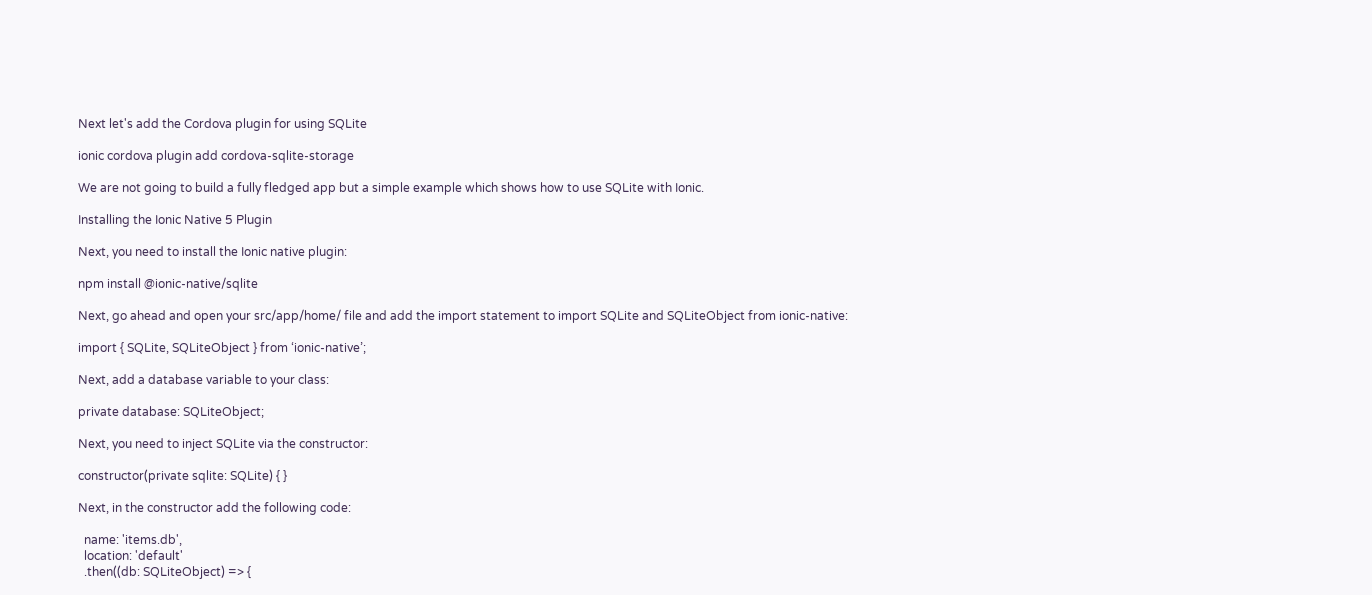Next let's add the Cordova plugin for using SQLite

ionic cordova plugin add cordova-sqlite-storage

We are not going to build a fully fledged app but a simple example which shows how to use SQLite with Ionic.

Installing the Ionic Native 5 Plugin

Next, you need to install the Ionic native plugin:

npm install @ionic-native/sqlite

Next, go ahead and open your src/app/home/ file and add the import statement to import SQLite and SQLiteObject from ionic-native:

import { SQLite, SQLiteObject } from ‘ionic-native’;

Next, add a database variable to your class:

private database: SQLiteObject;

Next, you need to inject SQLite via the constructor:

constructor(private sqlite: SQLite) { }

Next, in the constructor add the following code:

  name: 'items.db',
  location: 'default'
  .then((db: SQLiteObject) => {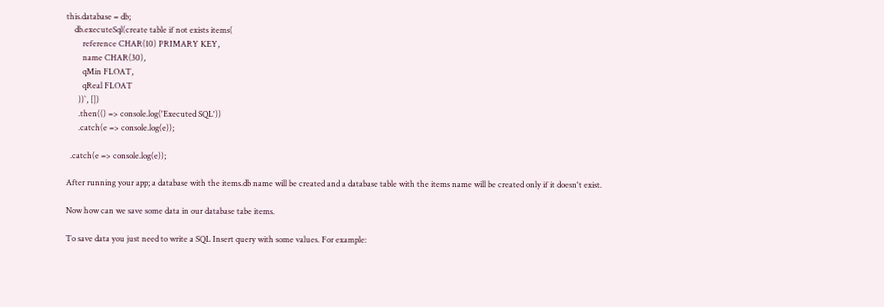this.database = db;
    db.executeSql(create table if not exists items(
        reference CHAR(10) PRIMARY KEY,
        name CHAR(30),
        qMin FLOAT,
        qReal FLOAT
      ))`, [])
      .then(() => console.log('Executed SQL'))
      .catch(e => console.log(e));

  .catch(e => console.log(e));

After running your app; a database with the items.db name will be created and a database table with the items name will be created only if it doesn't exist.

Now how can we save some data in our database tabe items.

To save data you just need to write a SQL Insert query with some values. For example: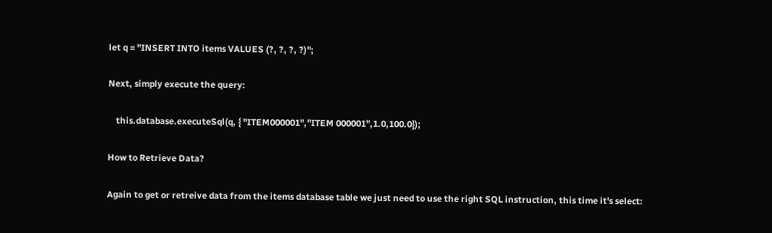let q = "INSERT INTO items VALUES (?, ?, ?, ?)";

Next, simply execute the query:

    this.database.executeSql(q, { "ITEM000001","ITEM 000001",1.0,100.0});

How to Retrieve Data?

Again to get or retreive data from the items database table we just need to use the right SQL instruction, this time it's select: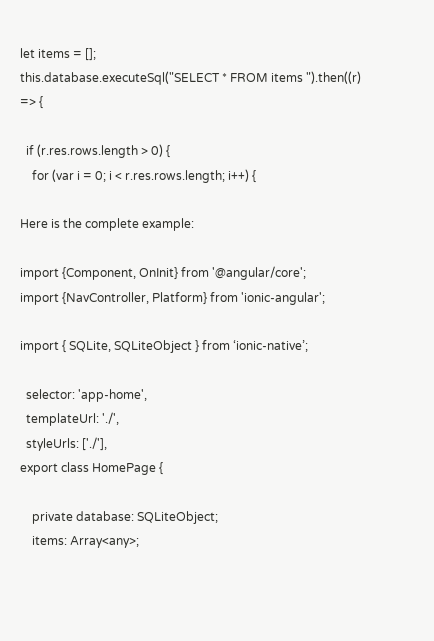let items = [];
this.database.executeSql("SELECT * FROM items ").then((r) => {

  if (r.res.rows.length > 0) {
    for (var i = 0; i < r.res.rows.length; i++) {

Here is the complete example:

import {Component, OnInit} from '@angular/core';
import {NavController, Platform} from 'ionic-angular';

import { SQLite, SQLiteObject } from ‘ionic-native’;

  selector: 'app-home',
  templateUrl: './',
  styleUrls: ['./'],
export class HomePage {

    private database: SQLiteObject;
    items: Array<any>;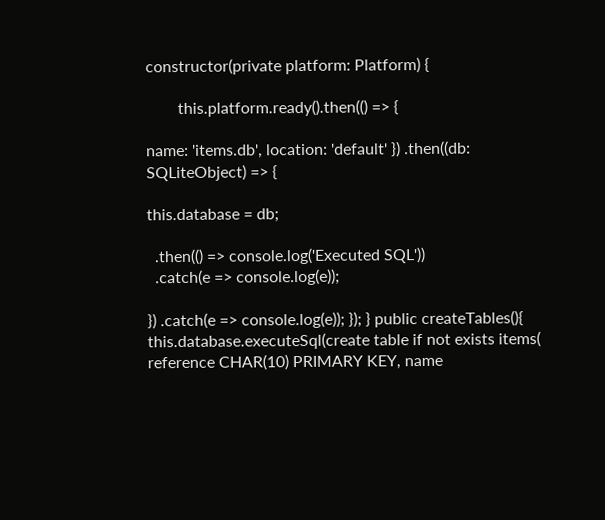constructor(private platform: Platform) {

        this.platform.ready().then(() => {

name: 'items.db', location: 'default' }) .then((db: SQLiteObject) => {

this.database = db;

  .then(() => console.log('Executed SQL'))
  .catch(e => console.log(e));

}) .catch(e => console.log(e)); }); } public createTables(){ this.database.executeSql(create table if not exists items( reference CHAR(10) PRIMARY KEY, name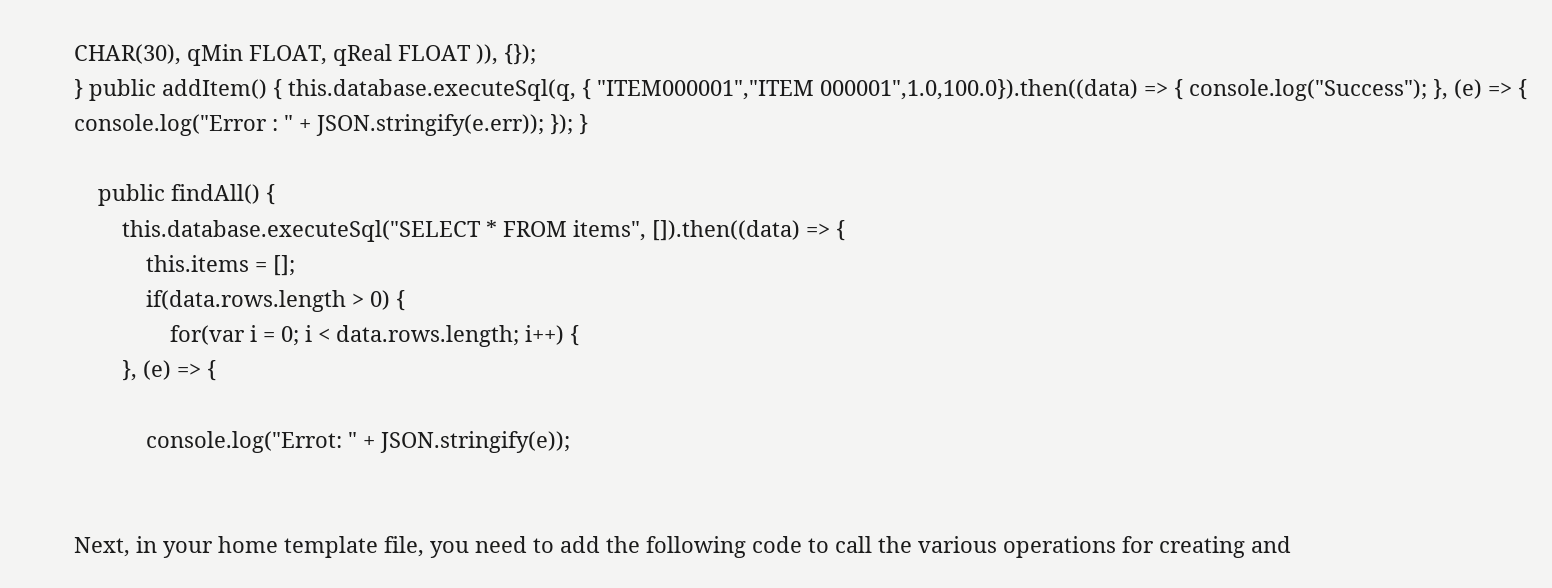CHAR(30), qMin FLOAT, qReal FLOAT )), {});
} public addItem() { this.database.executeSql(q, { "ITEM000001","ITEM 000001",1.0,100.0}).then((data) => { console.log("Success"); }, (e) => { console.log("Error : " + JSON.stringify(e.err)); }); }

    public findAll() {
        this.database.executeSql("SELECT * FROM items", []).then((data) => {
            this.items = [];
            if(data.rows.length > 0) {
                for(var i = 0; i < data.rows.length; i++) {
        }, (e) => {

            console.log("Errot: " + JSON.stringify(e));


Next, in your home template file, you need to add the following code to call the various operations for creating and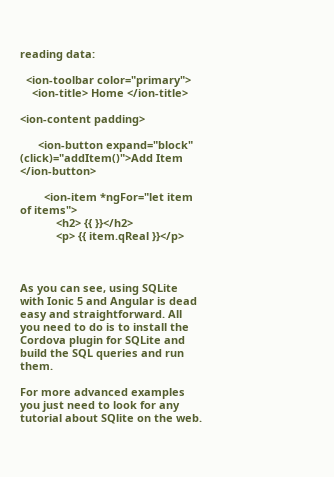reading data:

  <ion-toolbar color="primary">
    <ion-title> Home </ion-title>

<ion-content padding>

      <ion-button expand="block" (click)="addItem()">Add Item </ion-button>

        <ion-item *ngFor="let item of items">
            <h2> {{ }}</h2>
            <p> {{ item.qReal }}</p>



As you can see, using SQLite with Ionic 5 and Angular is dead easy and straightforward. All you need to do is to install the Cordova plugin for SQLite and build the SQL queries and run them.

For more advanced examples you just need to look for any tutorial about SQlite on the web.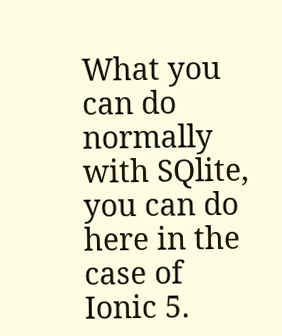What you can do normally with SQlite, you can do here in the case of Ionic 5.